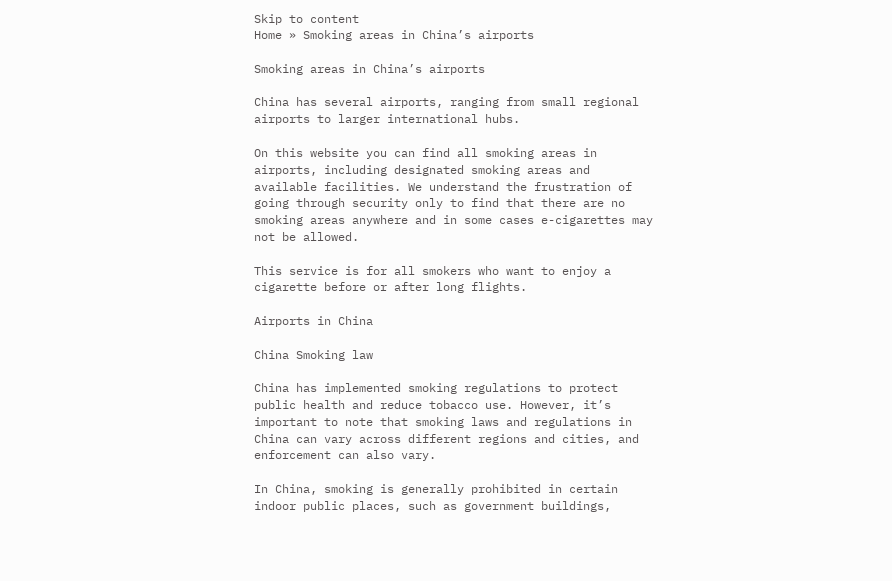Skip to content
Home » Smoking areas in China’s airports

Smoking areas in China’s airports

China has several airports, ranging from small regional airports to larger international hubs.

On this website you can find all smoking areas in airports, including designated smoking areas and available facilities. We understand the frustration of going through security only to find that there are no smoking areas anywhere and in some cases e-cigarettes may not be allowed.

This service is for all smokers who want to enjoy a cigarette before or after long flights.

Airports in China

China Smoking law

China has implemented smoking regulations to protect public health and reduce tobacco use. However, it’s important to note that smoking laws and regulations in China can vary across different regions and cities, and enforcement can also vary.

In China, smoking is generally prohibited in certain indoor public places, such as government buildings,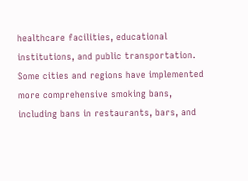healthcare facilities, educational institutions, and public transportation. Some cities and regions have implemented more comprehensive smoking bans, including bans in restaurants, bars, and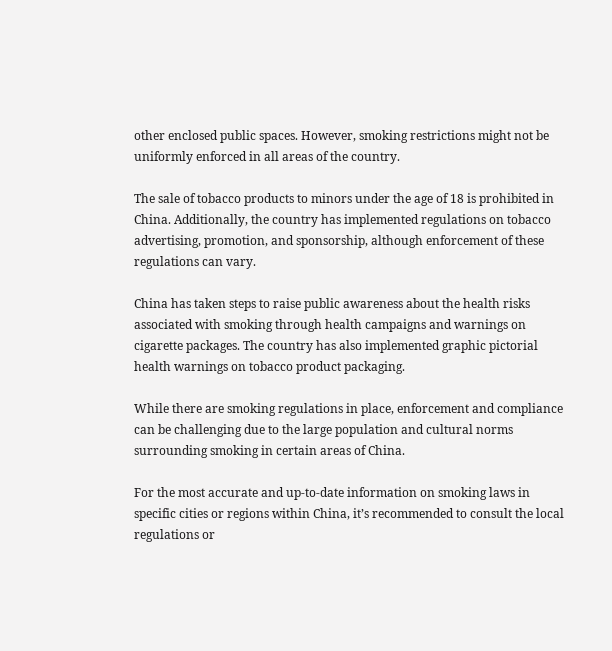other enclosed public spaces. However, smoking restrictions might not be uniformly enforced in all areas of the country.

The sale of tobacco products to minors under the age of 18 is prohibited in China. Additionally, the country has implemented regulations on tobacco advertising, promotion, and sponsorship, although enforcement of these regulations can vary.

China has taken steps to raise public awareness about the health risks associated with smoking through health campaigns and warnings on cigarette packages. The country has also implemented graphic pictorial health warnings on tobacco product packaging.

While there are smoking regulations in place, enforcement and compliance can be challenging due to the large population and cultural norms surrounding smoking in certain areas of China.

For the most accurate and up-to-date information on smoking laws in specific cities or regions within China, it’s recommended to consult the local regulations or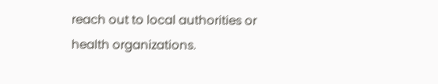reach out to local authorities or health organizations.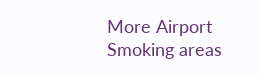More Airport Smoking areas